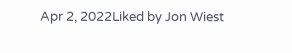Apr 2, 2022Liked by Jon Wiest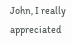John, I really appreciated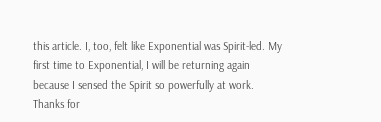this article. I, too, felt like Exponential was Spirit-led. My first time to Exponential, I will be returning again because I sensed the Spirit so powerfully at work. Thanks for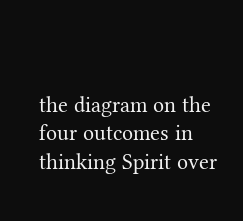the diagram on the four outcomes in thinking Spirit over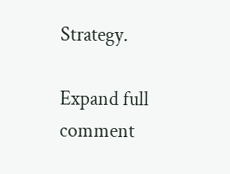Strategy.

Expand full comment